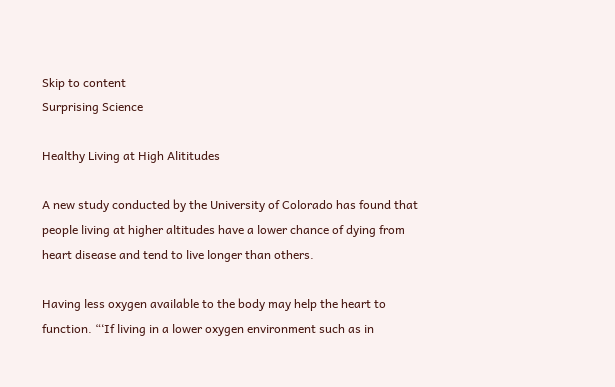Skip to content
Surprising Science

Healthy Living at High Alititudes

A new study conducted by the University of Colorado has found that people living at higher altitudes have a lower chance of dying from heart disease and tend to live longer than others.

Having less oxygen available to the body may help the heart to function. “‘If living in a lower oxygen environment such as in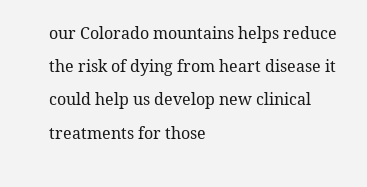our Colorado mountains helps reduce the risk of dying from heart disease it could help us develop new clinical treatments for those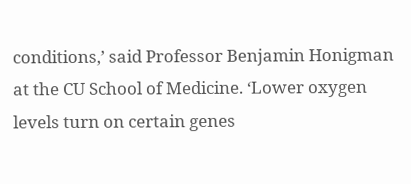conditions,’ said Professor Benjamin Honigman at the CU School of Medicine. ‘Lower oxygen levels turn on certain genes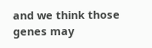and we think those genes may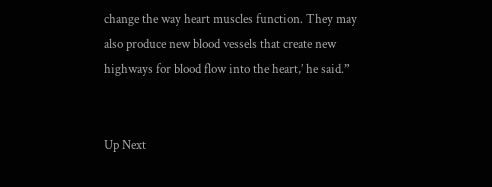change the way heart muscles function. They may also produce new blood vessels that create new highways for blood flow into the heart,’ he said.”


Up Next